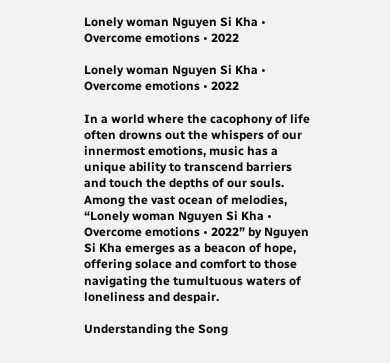Lonely woman Nguyen Si Kha • Overcome emotions • 2022

Lonely woman Nguyen Si Kha • Overcome emotions • 2022

In a world where the cacophony of life often drowns out the whispers of our innermost emotions, music has a unique ability to transcend barriers and touch the depths of our souls. Among the vast ocean of melodies, “Lonely woman Nguyen Si Kha • Overcome emotions • 2022” by Nguyen Si Kha emerges as a beacon of hope, offering solace and comfort to those navigating the tumultuous waters of loneliness and despair.

Understanding the Song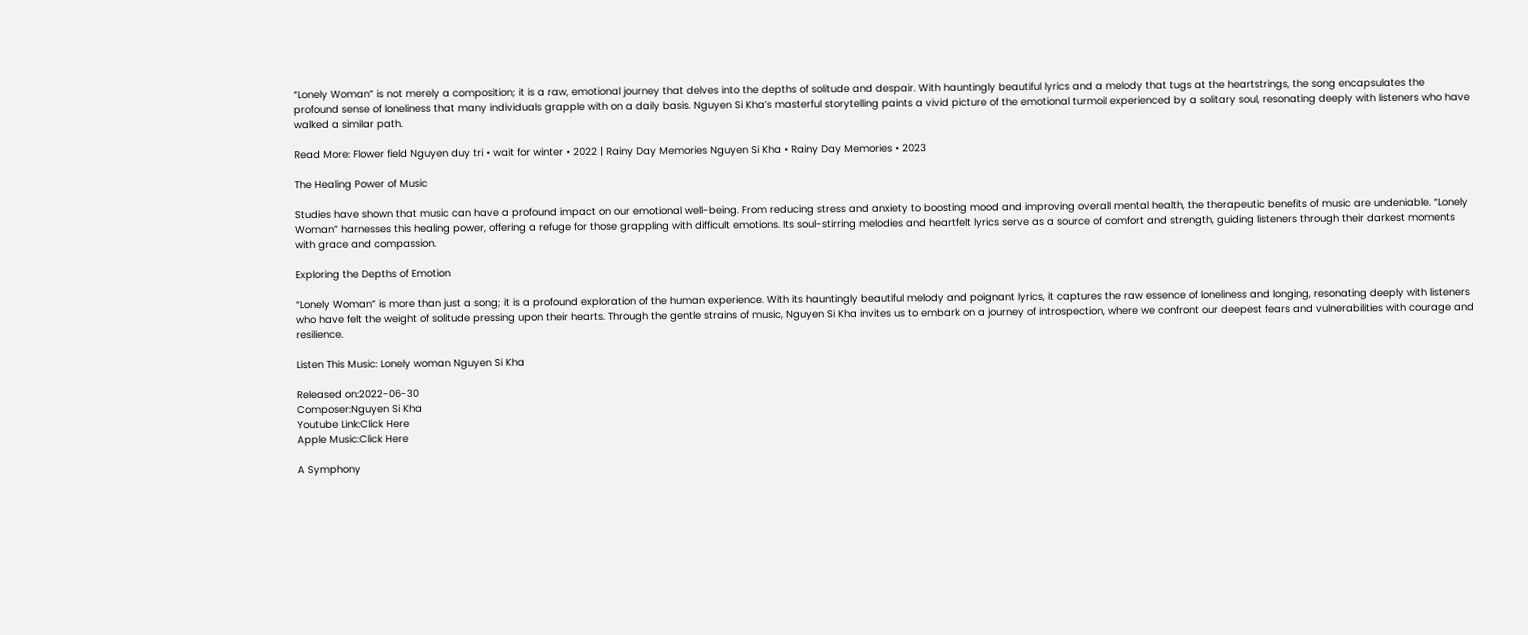“Lonely Woman” is not merely a composition; it is a raw, emotional journey that delves into the depths of solitude and despair. With hauntingly beautiful lyrics and a melody that tugs at the heartstrings, the song encapsulates the profound sense of loneliness that many individuals grapple with on a daily basis. Nguyen Si Kha’s masterful storytelling paints a vivid picture of the emotional turmoil experienced by a solitary soul, resonating deeply with listeners who have walked a similar path.

Read More: Flower field Nguyen duy tri • wait for winter • 2022 | Rainy Day Memories Nguyen Si Kha • Rainy Day Memories • 2023

The Healing Power of Music

Studies have shown that music can have a profound impact on our emotional well-being. From reducing stress and anxiety to boosting mood and improving overall mental health, the therapeutic benefits of music are undeniable. “Lonely Woman” harnesses this healing power, offering a refuge for those grappling with difficult emotions. Its soul-stirring melodies and heartfelt lyrics serve as a source of comfort and strength, guiding listeners through their darkest moments with grace and compassion.

Exploring the Depths of Emotion

“Lonely Woman” is more than just a song; it is a profound exploration of the human experience. With its hauntingly beautiful melody and poignant lyrics, it captures the raw essence of loneliness and longing, resonating deeply with listeners who have felt the weight of solitude pressing upon their hearts. Through the gentle strains of music, Nguyen Si Kha invites us to embark on a journey of introspection, where we confront our deepest fears and vulnerabilities with courage and resilience.

Listen This Music: Lonely woman Nguyen Si Kha

Released on:2022-06-30
Composer:Nguyen Si Kha
Youtube Link:Click Here
Apple Music:Click Here

A Symphony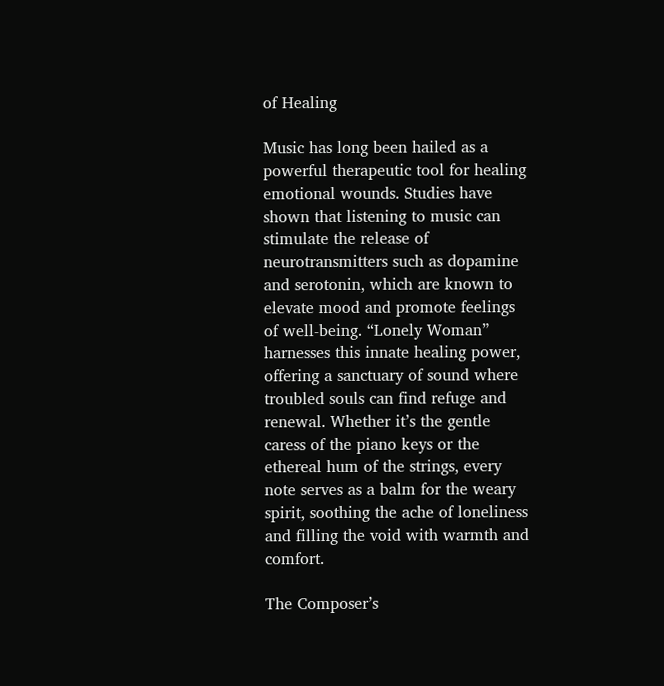of Healing

Music has long been hailed as a powerful therapeutic tool for healing emotional wounds. Studies have shown that listening to music can stimulate the release of neurotransmitters such as dopamine and serotonin, which are known to elevate mood and promote feelings of well-being. “Lonely Woman” harnesses this innate healing power, offering a sanctuary of sound where troubled souls can find refuge and renewal. Whether it’s the gentle caress of the piano keys or the ethereal hum of the strings, every note serves as a balm for the weary spirit, soothing the ache of loneliness and filling the void with warmth and comfort.

The Composer’s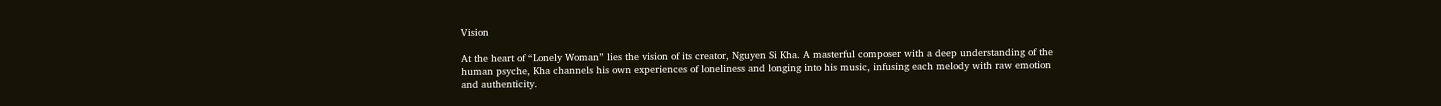Vision

At the heart of “Lonely Woman” lies the vision of its creator, Nguyen Si Kha. A masterful composer with a deep understanding of the human psyche, Kha channels his own experiences of loneliness and longing into his music, infusing each melody with raw emotion and authenticity.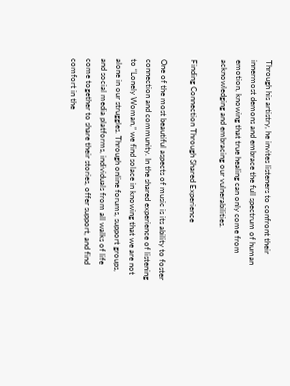Through his artistry, he invites listeners to confront their innermost demons and embrace the full spectrum of human emotion, knowing that true healing can only come from acknowledging and embracing our vulnerabilities.

Finding Connection Through Shared Experience

One of the most beautiful aspects of music is its ability to foster connection and community. In the shared experience of listening to “Lonely Woman,” we find solace in knowing that we are not alone in our struggles. Through online forums, support groups, and social media platforms, individuals from all walks of life come together to share their stories, offer support, and find comfort in the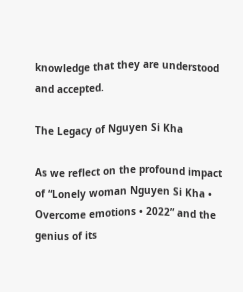knowledge that they are understood and accepted.

The Legacy of Nguyen Si Kha

As we reflect on the profound impact of “Lonely woman Nguyen Si Kha • Overcome emotions • 2022” and the genius of its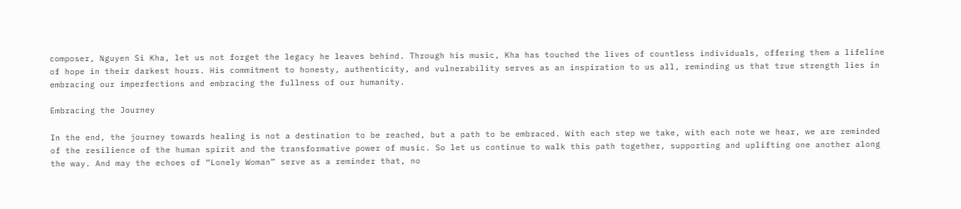composer, Nguyen Si Kha, let us not forget the legacy he leaves behind. Through his music, Kha has touched the lives of countless individuals, offering them a lifeline of hope in their darkest hours. His commitment to honesty, authenticity, and vulnerability serves as an inspiration to us all, reminding us that true strength lies in embracing our imperfections and embracing the fullness of our humanity.

Embracing the Journey

In the end, the journey towards healing is not a destination to be reached, but a path to be embraced. With each step we take, with each note we hear, we are reminded of the resilience of the human spirit and the transformative power of music. So let us continue to walk this path together, supporting and uplifting one another along the way. And may the echoes of “Lonely Woman” serve as a reminder that, no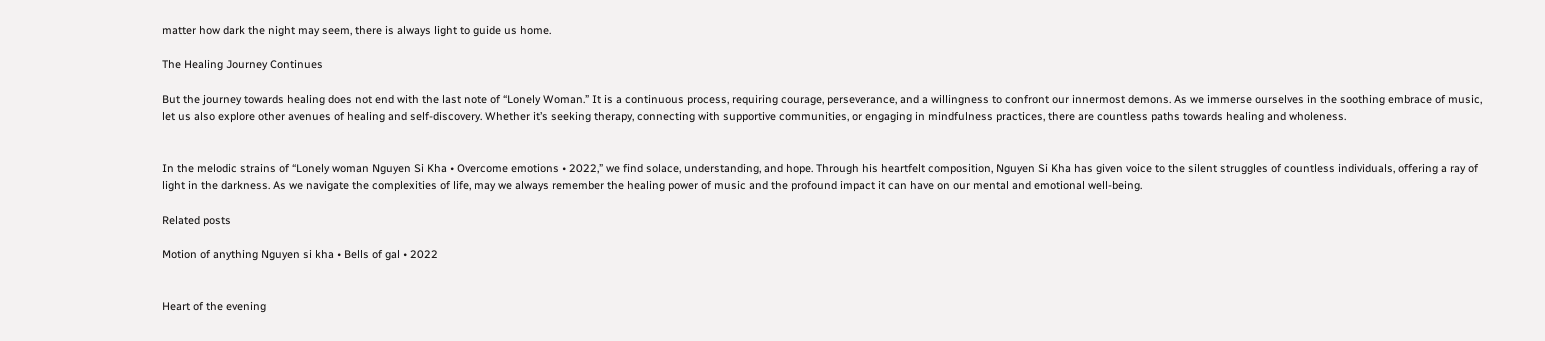matter how dark the night may seem, there is always light to guide us home.

The Healing Journey Continues

But the journey towards healing does not end with the last note of “Lonely Woman.” It is a continuous process, requiring courage, perseverance, and a willingness to confront our innermost demons. As we immerse ourselves in the soothing embrace of music, let us also explore other avenues of healing and self-discovery. Whether it’s seeking therapy, connecting with supportive communities, or engaging in mindfulness practices, there are countless paths towards healing and wholeness.


In the melodic strains of “Lonely woman Nguyen Si Kha • Overcome emotions • 2022,” we find solace, understanding, and hope. Through his heartfelt composition, Nguyen Si Kha has given voice to the silent struggles of countless individuals, offering a ray of light in the darkness. As we navigate the complexities of life, may we always remember the healing power of music and the profound impact it can have on our mental and emotional well-being.

Related posts

Motion of anything Nguyen si kha • Bells of gal • 2022


Heart of the evening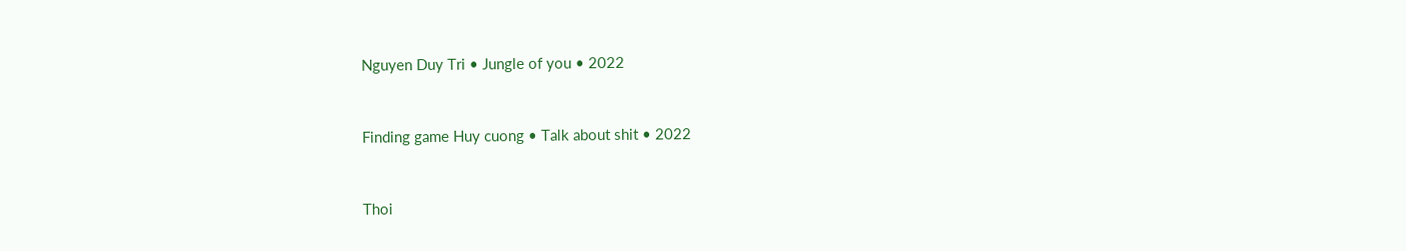Nguyen Duy Tri • Jungle of you • 2022


Finding game Huy cuong • Talk about shit • 2022


Thoi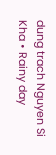dung trach Nguyen Si Kha • Rainy day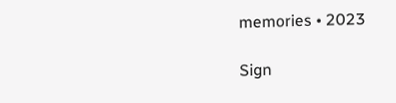memories • 2023

Sign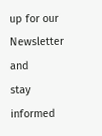up for our Newsletter and
stay informed